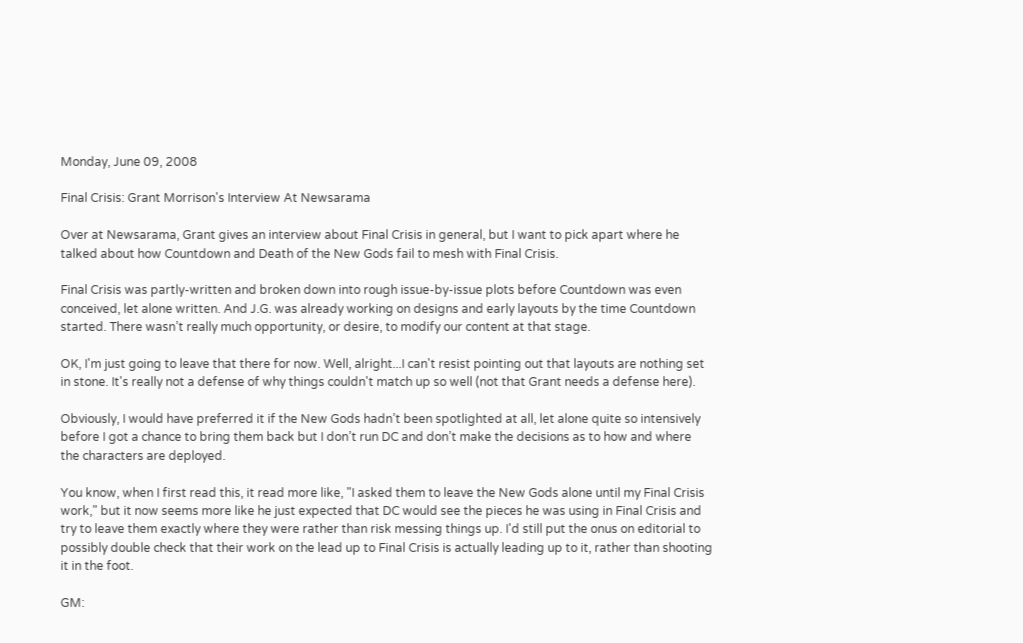Monday, June 09, 2008

Final Crisis: Grant Morrison's Interview At Newsarama

Over at Newsarama, Grant gives an interview about Final Crisis in general, but I want to pick apart where he talked about how Countdown and Death of the New Gods fail to mesh with Final Crisis.

Final Crisis was partly-written and broken down into rough issue-by-issue plots before Countdown was even conceived, let alone written. And J.G. was already working on designs and early layouts by the time Countdown started. There wasn’t really much opportunity, or desire, to modify our content at that stage.

OK, I'm just going to leave that there for now. Well, alright...I can't resist pointing out that layouts are nothing set in stone. It's really not a defense of why things couldn't match up so well (not that Grant needs a defense here).

Obviously, I would have preferred it if the New Gods hadn’t been spotlighted at all, let alone quite so intensively before I got a chance to bring them back but I don’t run DC and don’t make the decisions as to how and where the characters are deployed.

You know, when I first read this, it read more like, "I asked them to leave the New Gods alone until my Final Crisis work," but it now seems more like he just expected that DC would see the pieces he was using in Final Crisis and try to leave them exactly where they were rather than risk messing things up. I'd still put the onus on editorial to possibly double check that their work on the lead up to Final Crisis is actually leading up to it, rather than shooting it in the foot.

GM: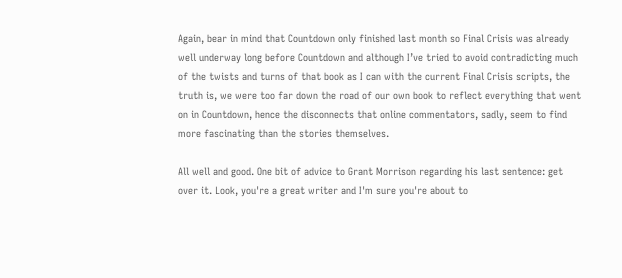Again, bear in mind that Countdown only finished last month so Final Crisis was already well underway long before Countdown and although I’ve tried to avoid contradicting much of the twists and turns of that book as I can with the current Final Crisis scripts, the truth is, we were too far down the road of our own book to reflect everything that went on in Countdown, hence the disconnects that online commentators, sadly, seem to find more fascinating than the stories themselves.

All well and good. One bit of advice to Grant Morrison regarding his last sentence: get over it. Look, you're a great writer and I'm sure you're about to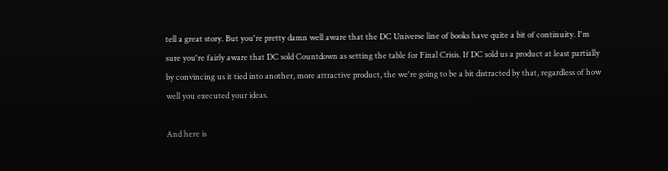tell a great story. But you're pretty damn well aware that the DC Universe line of books have quite a bit of continuity. I'm sure you're fairly aware that DC sold Countdown as setting the table for Final Crisis. If DC sold us a product at least partially by convincing us it tied into another, more attractive product, the we're going to be a bit distracted by that, regardless of how well you executed your ideas.

And here is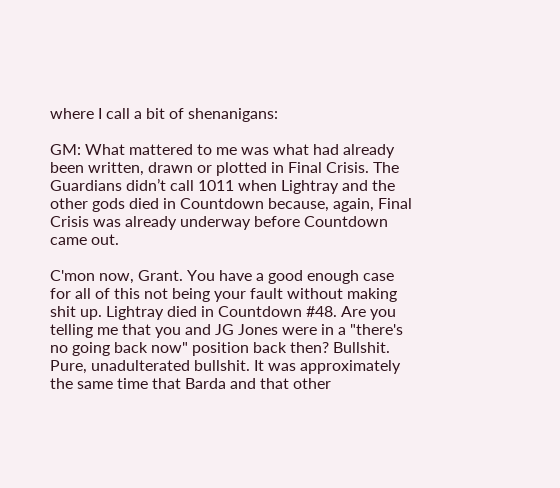where I call a bit of shenanigans:

GM: What mattered to me was what had already been written, drawn or plotted in Final Crisis. The Guardians didn’t call 1011 when Lightray and the other gods died in Countdown because, again, Final Crisis was already underway before Countdown came out.

C'mon now, Grant. You have a good enough case for all of this not being your fault without making shit up. Lightray died in Countdown #48. Are you telling me that you and JG Jones were in a "there's no going back now" position back then? Bullshit. Pure, unadulterated bullshit. It was approximately the same time that Barda and that other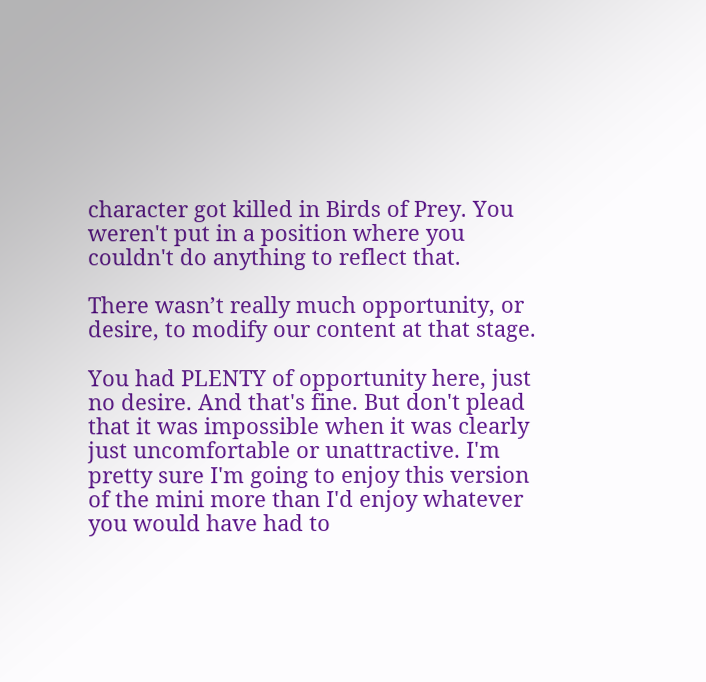character got killed in Birds of Prey. You weren't put in a position where you couldn't do anything to reflect that.

There wasn’t really much opportunity, or desire, to modify our content at that stage.

You had PLENTY of opportunity here, just no desire. And that's fine. But don't plead that it was impossible when it was clearly just uncomfortable or unattractive. I'm pretty sure I'm going to enjoy this version of the mini more than I'd enjoy whatever you would have had to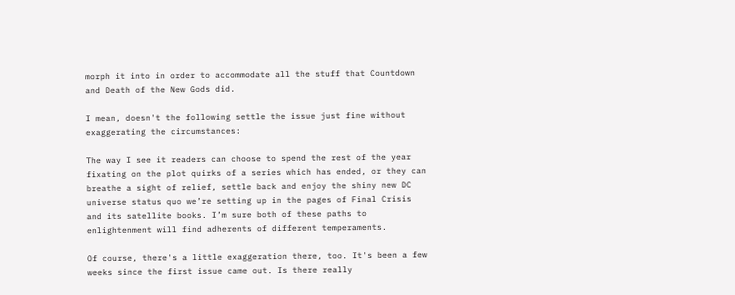morph it into in order to accommodate all the stuff that Countdown and Death of the New Gods did.

I mean, doesn't the following settle the issue just fine without exaggerating the circumstances:

The way I see it readers can choose to spend the rest of the year fixating on the plot quirks of a series which has ended, or they can breathe a sight of relief, settle back and enjoy the shiny new DC universe status quo we’re setting up in the pages of Final Crisis and its satellite books. I’m sure both of these paths to enlightenment will find adherents of different temperaments.

Of course, there's a little exaggeration there, too. It's been a few weeks since the first issue came out. Is there really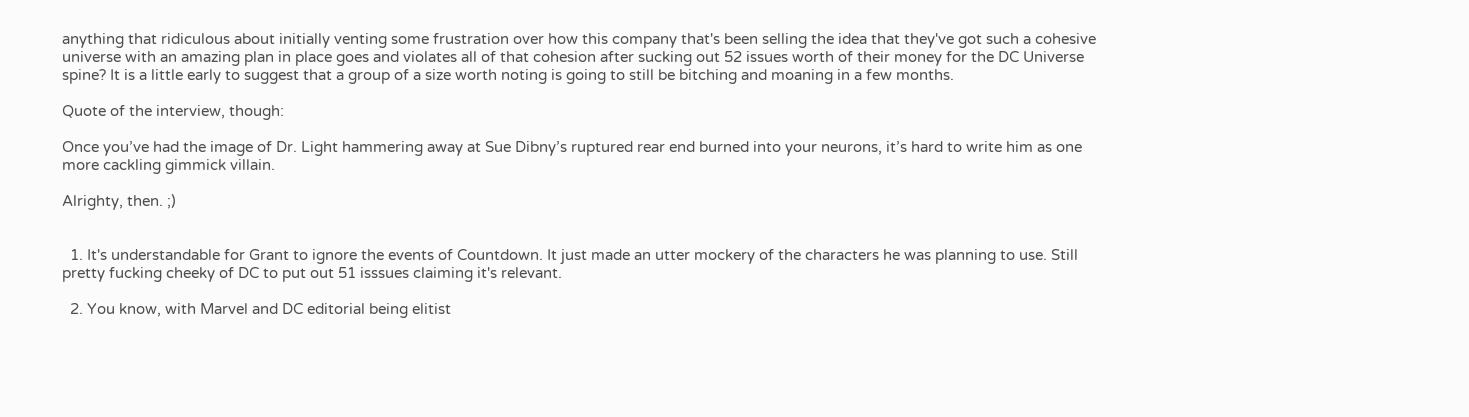anything that ridiculous about initially venting some frustration over how this company that's been selling the idea that they've got such a cohesive universe with an amazing plan in place goes and violates all of that cohesion after sucking out 52 issues worth of their money for the DC Universe spine? It is a little early to suggest that a group of a size worth noting is going to still be bitching and moaning in a few months.

Quote of the interview, though:

Once you’ve had the image of Dr. Light hammering away at Sue Dibny’s ruptured rear end burned into your neurons, it’s hard to write him as one more cackling gimmick villain.

Alrighty, then. ;)


  1. It's understandable for Grant to ignore the events of Countdown. It just made an utter mockery of the characters he was planning to use. Still pretty fucking cheeky of DC to put out 51 isssues claiming it's relevant.

  2. You know, with Marvel and DC editorial being elitist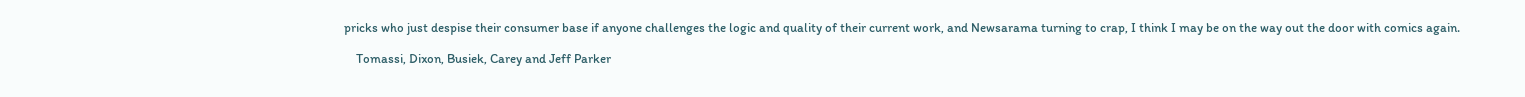pricks who just despise their consumer base if anyone challenges the logic and quality of their current work, and Newsarama turning to crap, I think I may be on the way out the door with comics again.

    Tomassi, Dixon, Busiek, Carey and Jeff Parker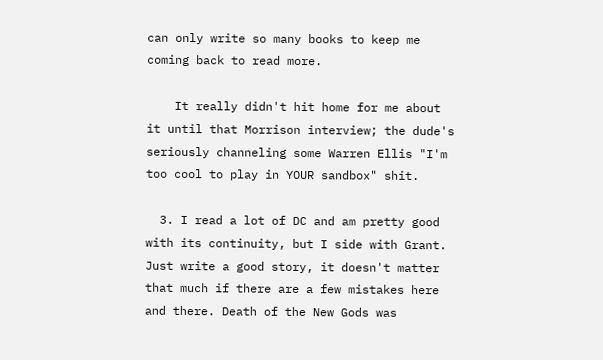can only write so many books to keep me coming back to read more.

    It really didn't hit home for me about it until that Morrison interview; the dude's seriously channeling some Warren Ellis "I'm too cool to play in YOUR sandbox" shit.

  3. I read a lot of DC and am pretty good with its continuity, but I side with Grant. Just write a good story, it doesn't matter that much if there are a few mistakes here and there. Death of the New Gods was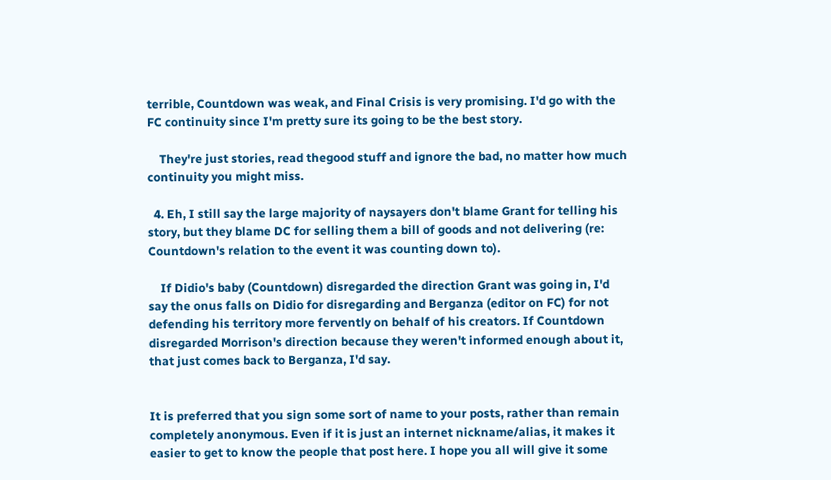terrible, Countdown was weak, and Final Crisis is very promising. I'd go with the FC continuity since I'm pretty sure its going to be the best story.

    They're just stories, read thegood stuff and ignore the bad, no matter how much continuity you might miss.

  4. Eh, I still say the large majority of naysayers don't blame Grant for telling his story, but they blame DC for selling them a bill of goods and not delivering (re: Countdown's relation to the event it was counting down to).

    If Didio's baby (Countdown) disregarded the direction Grant was going in, I'd say the onus falls on Didio for disregarding and Berganza (editor on FC) for not defending his territory more fervently on behalf of his creators. If Countdown disregarded Morrison's direction because they weren't informed enough about it, that just comes back to Berganza, I'd say.


It is preferred that you sign some sort of name to your posts, rather than remain completely anonymous. Even if it is just an internet nickname/alias, it makes it easier to get to know the people that post here. I hope you all will give it some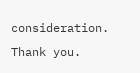consideration. Thank you.